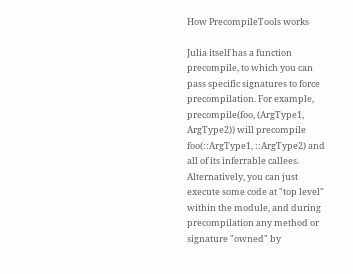How PrecompileTools works

Julia itself has a function precompile, to which you can pass specific signatures to force precompilation. For example, precompile(foo, (ArgType1, ArgType2)) will precompile foo(::ArgType1, ::ArgType2) and all of its inferrable callees. Alternatively, you can just execute some code at "top level" within the module, and during precompilation any method or signature "owned" by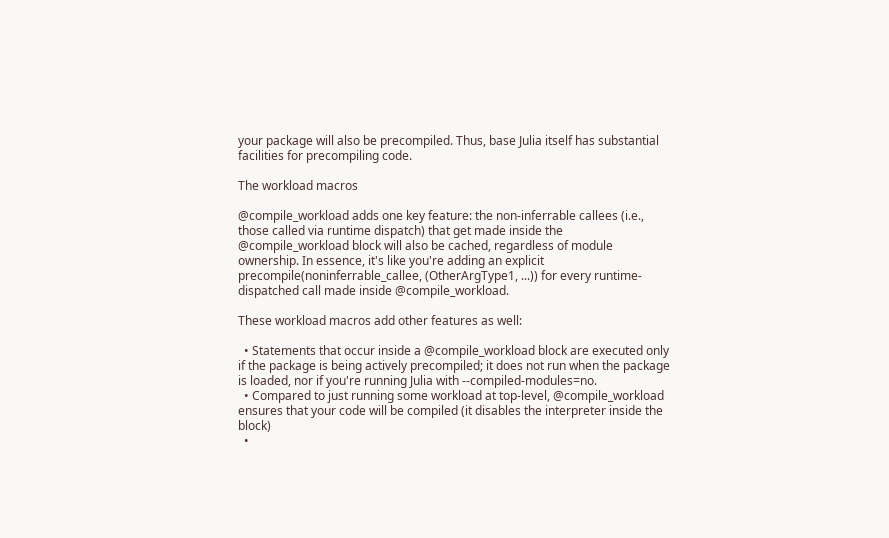your package will also be precompiled. Thus, base Julia itself has substantial facilities for precompiling code.

The workload macros

@compile_workload adds one key feature: the non-inferrable callees (i.e., those called via runtime dispatch) that get made inside the @compile_workload block will also be cached, regardless of module ownership. In essence, it's like you're adding an explicit precompile(noninferrable_callee, (OtherArgType1, ...)) for every runtime-dispatched call made inside @compile_workload.

These workload macros add other features as well:

  • Statements that occur inside a @compile_workload block are executed only if the package is being actively precompiled; it does not run when the package is loaded, nor if you're running Julia with --compiled-modules=no.
  • Compared to just running some workload at top-level, @compile_workload ensures that your code will be compiled (it disables the interpreter inside the block)
  •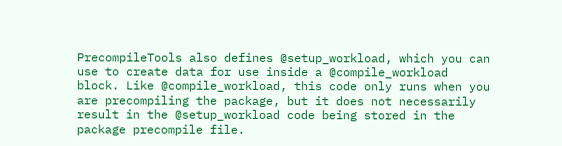PrecompileTools also defines @setup_workload, which you can use to create data for use inside a @compile_workload block. Like @compile_workload, this code only runs when you are precompiling the package, but it does not necessarily result in the @setup_workload code being stored in the package precompile file.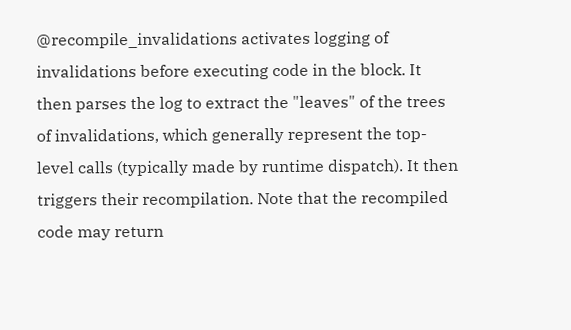@recompile_invalidations activates logging of invalidations before executing code in the block. It then parses the log to extract the "leaves" of the trees of invalidations, which generally represent the top-level calls (typically made by runtime dispatch). It then triggers their recompilation. Note that the recompiled code may return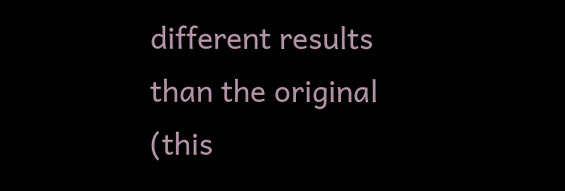different results than the original (this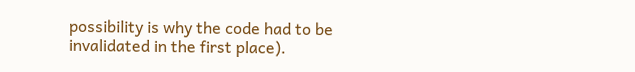possibility is why the code had to be invalidated in the first place).